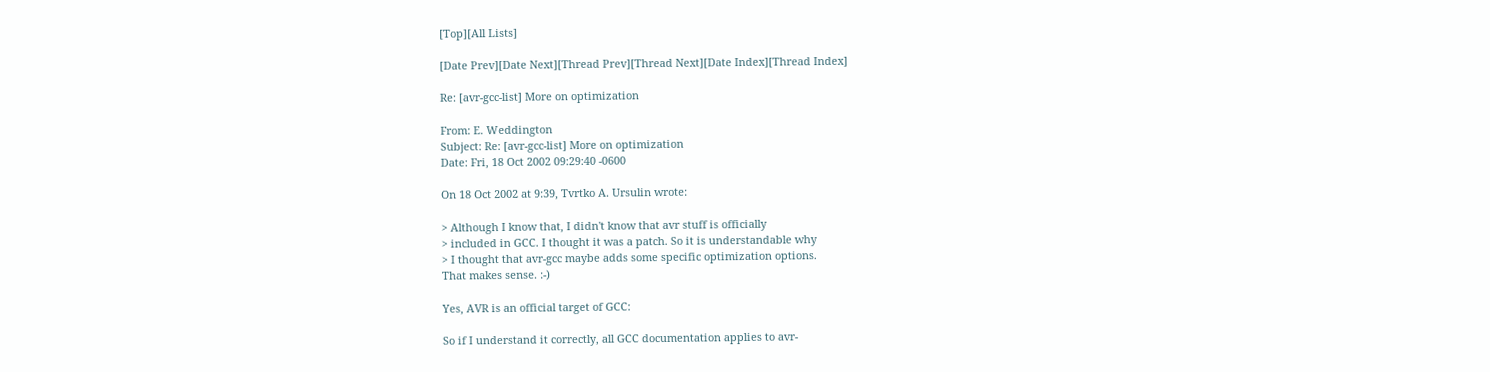[Top][All Lists]

[Date Prev][Date Next][Thread Prev][Thread Next][Date Index][Thread Index]

Re: [avr-gcc-list] More on optimization

From: E. Weddington
Subject: Re: [avr-gcc-list] More on optimization
Date: Fri, 18 Oct 2002 09:29:40 -0600

On 18 Oct 2002 at 9:39, Tvrtko A. Ursulin wrote:

> Although I know that, I didn't know that avr stuff is officially
> included in GCC. I thought it was a patch. So it is understandable why
> I thought that avr-gcc maybe adds some specific optimization options.
That makes sense. :-)

Yes, AVR is an official target of GCC:

So if I understand it correctly, all GCC documentation applies to avr-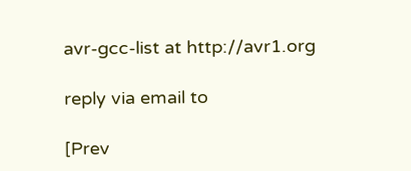avr-gcc-list at http://avr1.org

reply via email to

[Prev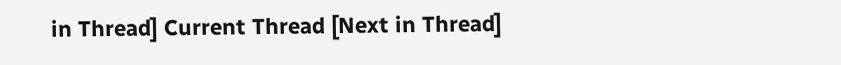in Thread] Current Thread [Next in Thread]